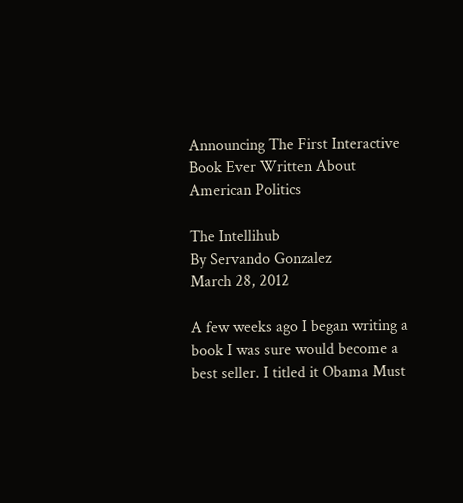Announcing The First Interactive Book Ever Written About American Politics

The Intellihub
By Servando Gonzalez
March 28, 2012

A few weeks ago I began writing a book I was sure would become a best seller. I titled it Obama Must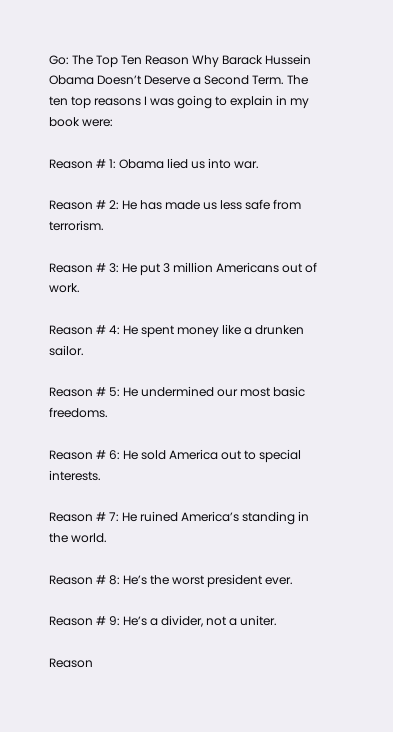Go: The Top Ten Reason Why Barack Hussein Obama Doesn’t Deserve a Second Term. The ten top reasons I was going to explain in my book were:

Reason # 1: Obama lied us into war.

Reason # 2: He has made us less safe from terrorism.

Reason # 3: He put 3 million Americans out of work.

Reason # 4: He spent money like a drunken sailor.

Reason # 5: He undermined our most basic freedoms.

Reason # 6: He sold America out to special interests.

Reason # 7: He ruined America’s standing in the world.

Reason # 8: He’s the worst president ever.

Reason # 9: He’s a divider, not a uniter.

Reason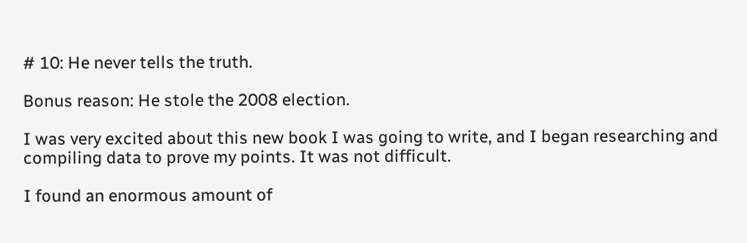# 10: He never tells the truth.

Bonus reason: He stole the 2008 election.

I was very excited about this new book I was going to write, and I began researching and compiling data to prove my points. It was not difficult.

I found an enormous amount of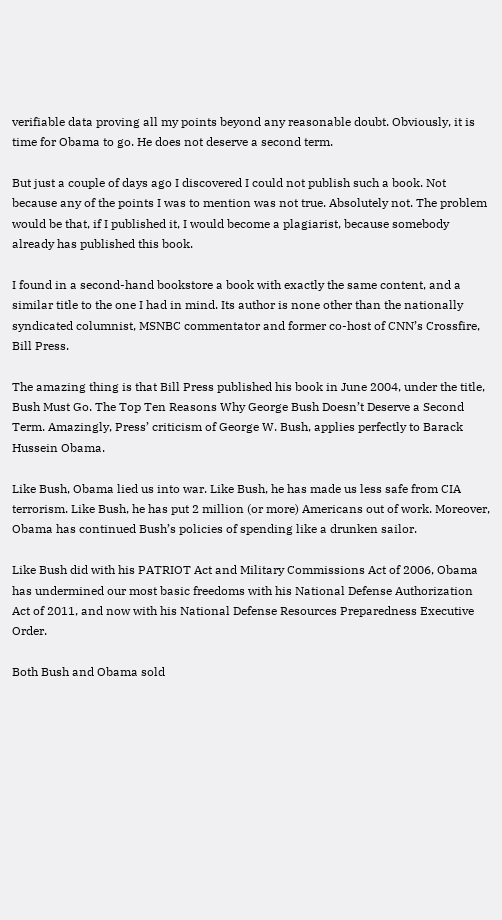verifiable data proving all my points beyond any reasonable doubt. Obviously, it is time for Obama to go. He does not deserve a second term.

But just a couple of days ago I discovered I could not publish such a book. Not because any of the points I was to mention was not true. Absolutely not. The problem would be that, if I published it, I would become a plagiarist, because somebody already has published this book.

I found in a second-hand bookstore a book with exactly the same content, and a similar title to the one I had in mind. Its author is none other than the nationally syndicated columnist, MSNBC commentator and former co-host of CNN’s Crossfire, Bill Press.

The amazing thing is that Bill Press published his book in June 2004, under the title, Bush Must Go. The Top Ten Reasons Why George Bush Doesn’t Deserve a Second Term. Amazingly, Press’ criticism of George W. Bush, applies perfectly to Barack Hussein Obama.

Like Bush, Obama lied us into war. Like Bush, he has made us less safe from CIA terrorism. Like Bush, he has put 2 million (or more) Americans out of work. Moreover, Obama has continued Bush’s policies of spending like a drunken sailor.

Like Bush did with his PATRIOT Act and Military Commissions Act of 2006, Obama has undermined our most basic freedoms with his National Defense Authorization Act of 2011, and now with his National Defense Resources Preparedness Executive Order.

Both Bush and Obama sold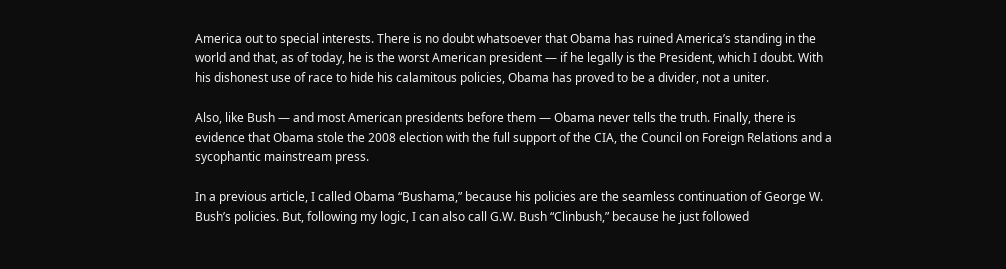America out to special interests. There is no doubt whatsoever that Obama has ruined America’s standing in the world and that, as of today, he is the worst American president — if he legally is the President, which I doubt. With his dishonest use of race to hide his calamitous policies, Obama has proved to be a divider, not a uniter.

Also, like Bush — and most American presidents before them — Obama never tells the truth. Finally, there is evidence that Obama stole the 2008 election with the full support of the CIA, the Council on Foreign Relations and a sycophantic mainstream press.

In a previous article, I called Obama “Bushama,” because his policies are the seamless continuation of George W. Bush’s policies. But, following my logic, I can also call G.W. Bush “Clinbush,” because he just followed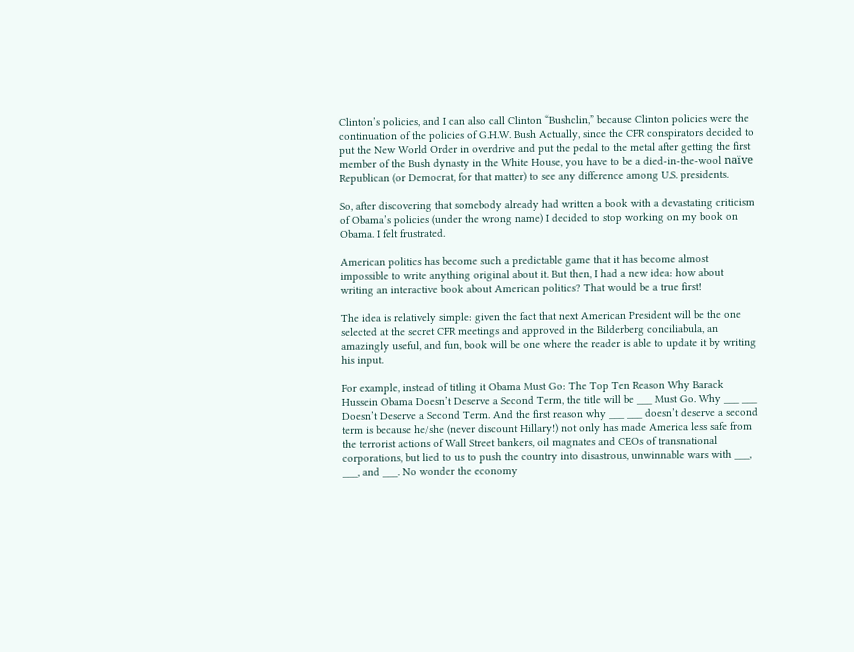Clinton’s policies, and I can also call Clinton “Bushclin,” because Clinton policies were the continuation of the policies of G.H.W. Bush Actually, since the CFR conspirators decided to put the New World Order in overdrive and put the pedal to the metal after getting the first member of the Bush dynasty in the White House, you have to be a died-in-the-wool naïve Republican (or Democrat, for that matter) to see any difference among U.S. presidents.

So, after discovering that somebody already had written a book with a devastating criticism of Obama’s policies (under the wrong name) I decided to stop working on my book on Obama. I felt frustrated.

American politics has become such a predictable game that it has become almost impossible to write anything original about it. But then, I had a new idea: how about writing an interactive book about American politics? That would be a true first!

The idea is relatively simple: given the fact that next American President will be the one selected at the secret CFR meetings and approved in the Bilderberg conciliabula, an amazingly useful, and fun, book will be one where the reader is able to update it by writing his input.

For example, instead of titling it Obama Must Go: The Top Ten Reason Why Barack Hussein Obama Doesn’t Deserve a Second Term, the title will be ___ Must Go. Why ___ ___ Doesn’t Deserve a Second Term. And the first reason why ___ ___ doesn’t deserve a second term is because he/she (never discount Hillary!) not only has made America less safe from the terrorist actions of Wall Street bankers, oil magnates and CEOs of transnational corporations, but lied to us to push the country into disastrous, unwinnable wars with ___, ___, and ___. No wonder the economy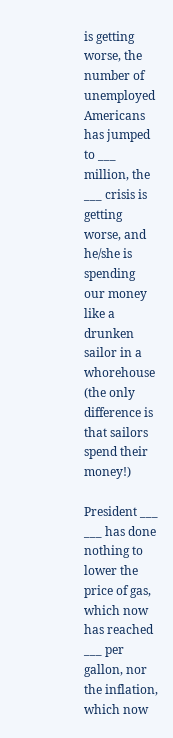is getting worse, the number of unemployed Americans has jumped to ___ million, the ___ crisis is getting worse, and he/she is spending our money like a drunken sailor in a whorehouse (the only difference is that sailors spend their money!)

President ___ ___ has done nothing to lower the price of gas, which now has reached ___ per gallon, nor the inflation, which now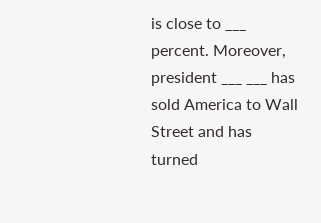is close to ___ percent. Moreover, president ___ ___ has sold America to Wall Street and has turned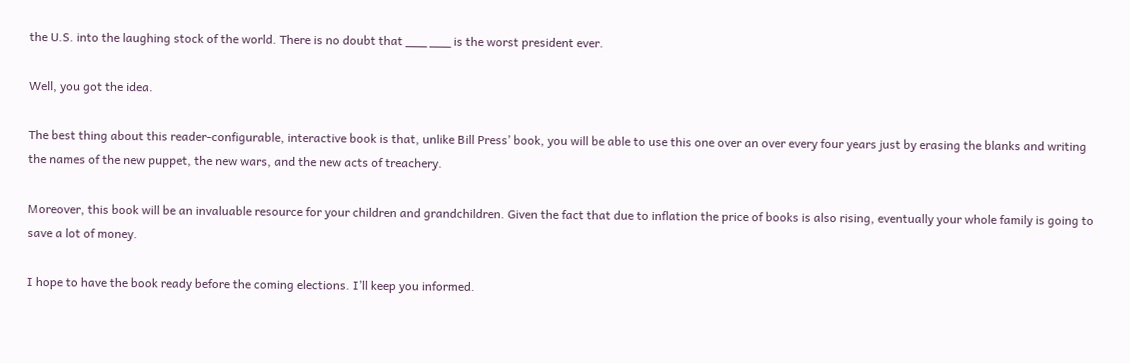the U.S. into the laughing stock of the world. There is no doubt that ___ ___ is the worst president ever.

Well, you got the idea.

The best thing about this reader-configurable, interactive book is that, unlike Bill Press’ book, you will be able to use this one over an over every four years just by erasing the blanks and writing the names of the new puppet, the new wars, and the new acts of treachery.

Moreover, this book will be an invaluable resource for your children and grandchildren. Given the fact that due to inflation the price of books is also rising, eventually your whole family is going to save a lot of money.

I hope to have the book ready before the coming elections. I’ll keep you informed.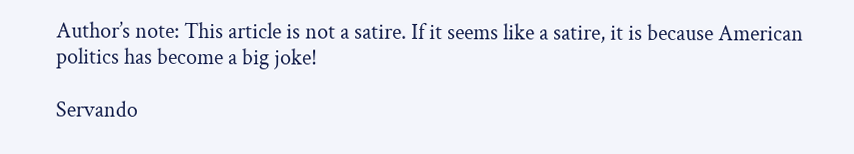Author’s note: This article is not a satire. If it seems like a satire, it is because American politics has become a big joke!

Servando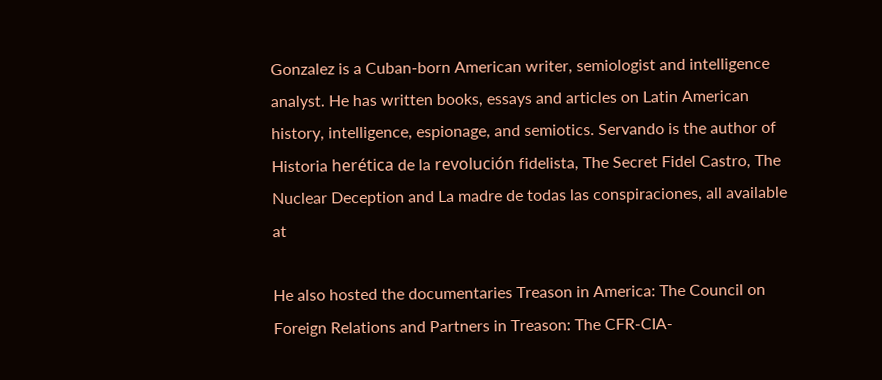Gonzalez is a Cuban-born American writer, semiologist and intelligence analyst. He has written books, essays and articles on Latin American history, intelligence, espionage, and semiotics. Servando is the author of Historia herética de la revolución fidelista, The Secret Fidel Castro, The Nuclear Deception and La madre de todas las conspiraciones, all available at

He also hosted the documentaries Treason in America: The Council on Foreign Relations and Partners in Treason: The CFR-CIA-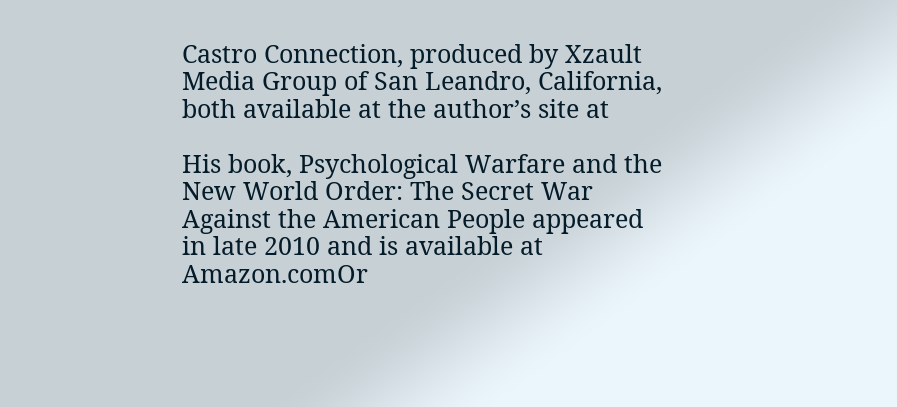Castro Connection, produced by Xzault Media Group of San Leandro, California, both available at the author’s site at

His book, Psychological Warfare and the New World Order: The Secret War Against the American People appeared in late 2010 and is available at Amazon.comOr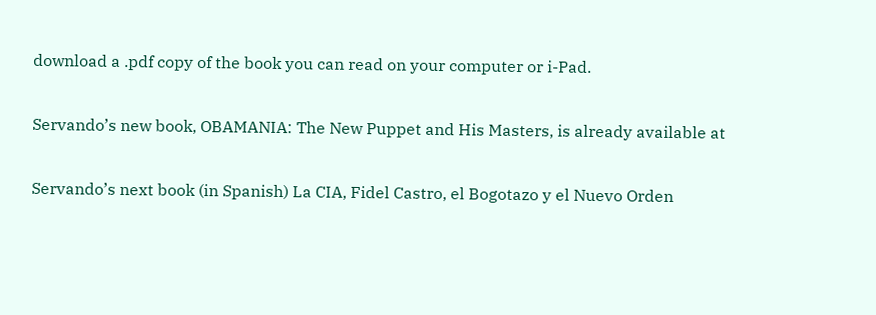download a .pdf copy of the book you can read on your computer or i-Pad.

Servando’s new book, OBAMANIA: The New Puppet and His Masters, is already available at

Servando’s next book (in Spanish) La CIA, Fidel Castro, el Bogotazo y el Nuevo Orden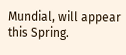Mundial, will appear this Spring.